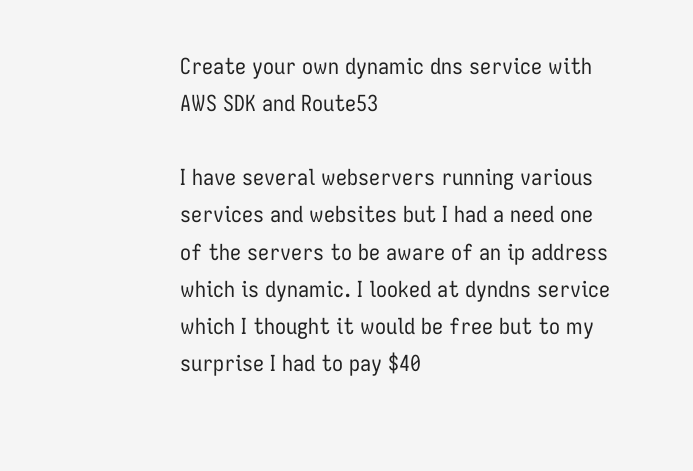Create your own dynamic dns service with AWS SDK and Route53

I have several webservers running various services and websites but I had a need one of the servers to be aware of an ip address which is dynamic. I looked at dyndns service which I thought it would be free but to my surprise I had to pay $40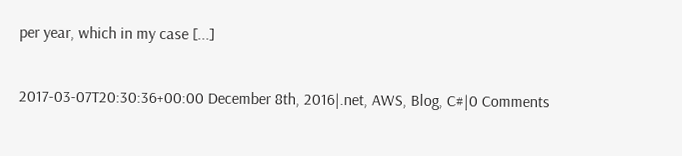per year, which in my case [...]

2017-03-07T20:30:36+00:00 December 8th, 2016|.net, AWS, Blog, C#|0 Comments